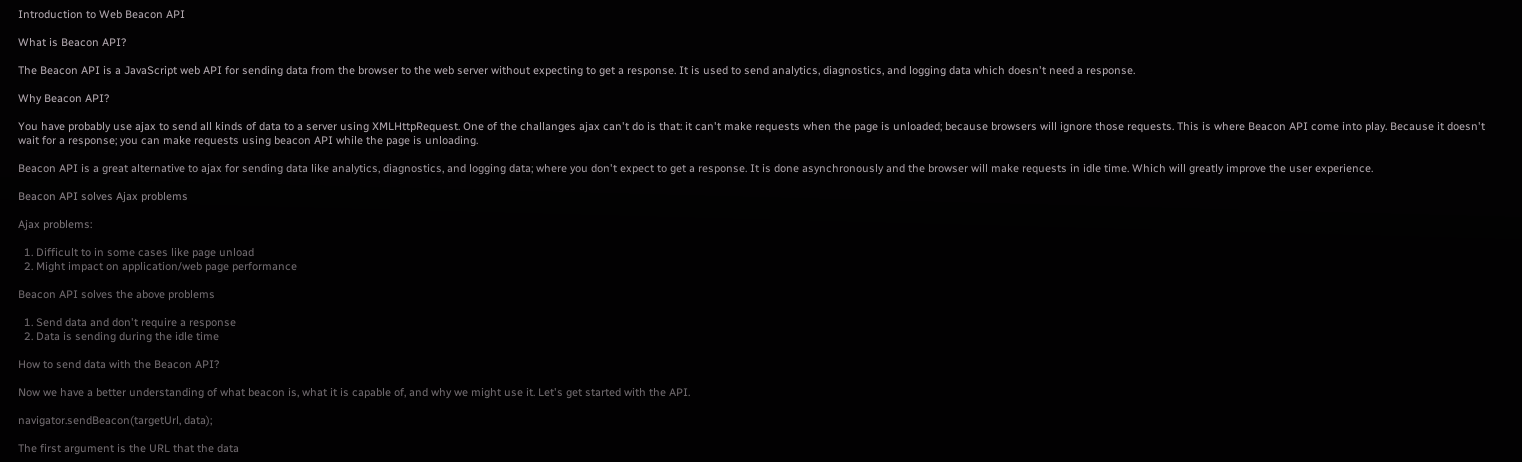Introduction to Web Beacon API

What is Beacon API?

The Beacon API is a JavaScript web API for sending data from the browser to the web server without expecting to get a response. It is used to send analytics, diagnostics, and logging data which doesn't need a response.

Why Beacon API?

You have probably use ajax to send all kinds of data to a server using XMLHttpRequest. One of the challanges ajax can't do is that: it can't make requests when the page is unloaded; because browsers will ignore those requests. This is where Beacon API come into play. Because it doesn't wait for a response; you can make requests using beacon API while the page is unloading.

Beacon API is a great alternative to ajax for sending data like analytics, diagnostics, and logging data; where you don't expect to get a response. It is done asynchronously and the browser will make requests in idle time. Which will greatly improve the user experience.

Beacon API solves Ajax problems

Ajax problems:

  1. Difficult to in some cases like page unload
  2. Might impact on application/web page performance

Beacon API solves the above problems

  1. Send data and don't require a response
  2. Data is sending during the idle time

How to send data with the Beacon API?

Now we have a better understanding of what beacon is, what it is capable of, and why we might use it. Let's get started with the API.

navigator.sendBeacon(targetUrl, data);

The first argument is the URL that the data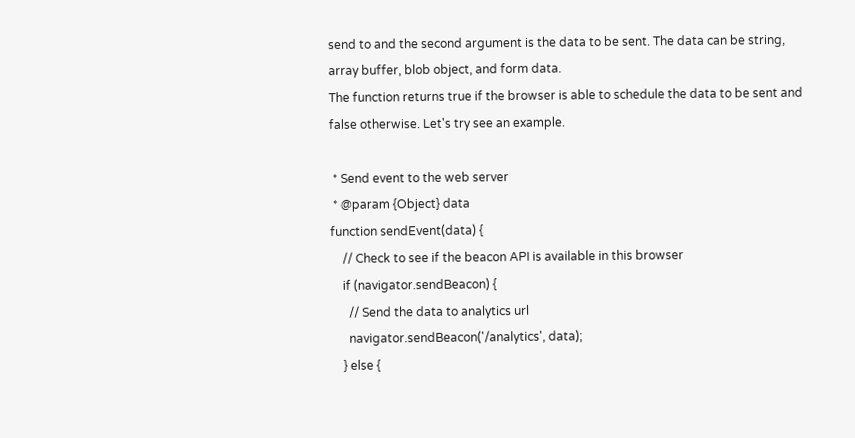send to and the second argument is the data to be sent. The data can be string, array buffer, blob object, and form data.
The function returns true if the browser is able to schedule the data to be sent and false otherwise. Let's try see an example.

 * Send event to the web server
 * @param {Object} data
function sendEvent(data) {
    // Check to see if the beacon API is available in this browser
    if (navigator.sendBeacon) {
      // Send the data to analytics url
      navigator.sendBeacon('/analytics', data);
    } else {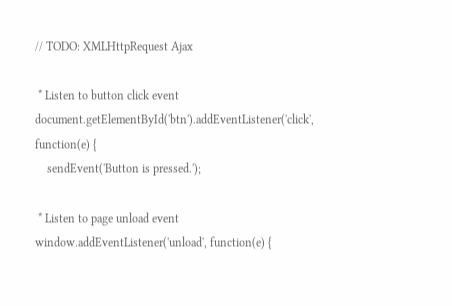// TODO: XMLHttpRequest Ajax

 * Listen to button click event
document.getElementById('btn').addEventListener('click', function(e) {
    sendEvent('Button is pressed.');

 * Listen to page unload event
window.addEventListener('unload', function(e) {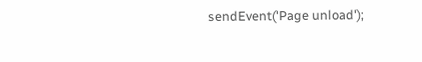sendEvent('Page unload');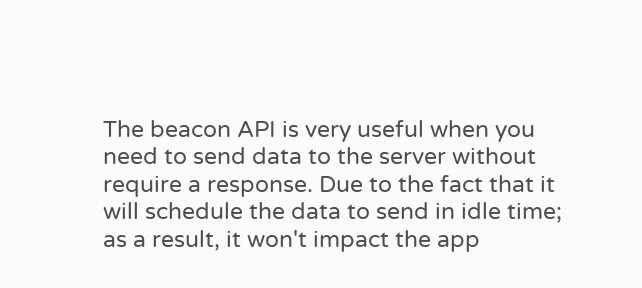The beacon API is very useful when you need to send data to the server without require a response. Due to the fact that it will schedule the data to send in idle time; as a result, it won't impact the app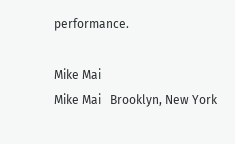performance.

Mike Mai
Mike Mai   Brooklyn, New York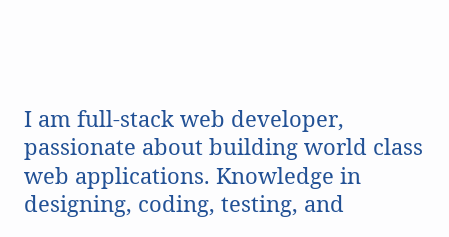I am full-stack web developer, passionate about building world class web applications. Knowledge in designing, coding, testing, and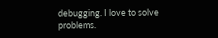debugging. I love to solve problems.